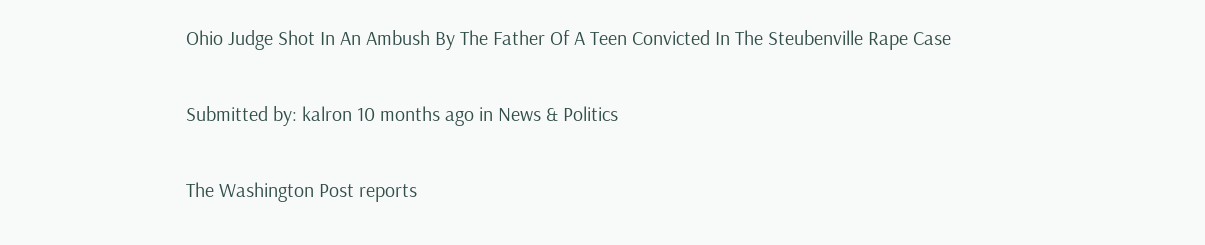Ohio Judge Shot In An Ambush By The Father Of A Teen Convicted In The Steubenville Rape Case

Submitted by: kalron 10 months ago in News & Politics

The Washington Post reports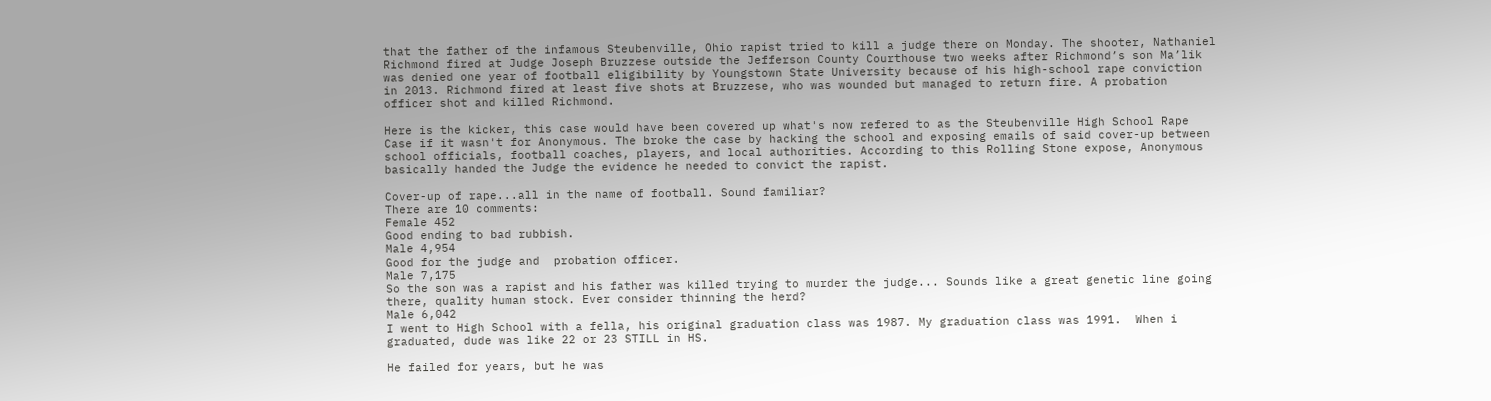that the father of the infamous Steubenville, Ohio rapist tried to kill a judge there on Monday. The shooter, Nathaniel Richmond fired at Judge Joseph Bruzzese outside the Jefferson County Courthouse two weeks after Richmond’s son Ma’lik was denied one year of football eligibility by Youngstown State University because of his high-school rape conviction in 2013. Richmond fired at least five shots at Bruzzese, who was wounded but managed to return fire. A probation officer shot and killed Richmond.

Here is the kicker, this case would have been covered up what's now refered to as the Steubenville High School Rape Case if it wasn't for Anonymous. The broke the case by hacking the school and exposing emails of said cover-up between school officials, football coaches, players, and local authorities. According to this Rolling Stone expose, Anonymous basically handed the Judge the evidence he needed to convict the rapist.

Cover-up of rape...all in the name of football. Sound familiar?
There are 10 comments:
Female 452
Good ending to bad rubbish.
Male 4,954
Good for the judge and  probation officer.
Male 7,175
So the son was a rapist and his father was killed trying to murder the judge... Sounds like a great genetic line going there, quality human stock. Ever consider thinning the herd?
Male 6,042
I went to High School with a fella, his original graduation class was 1987. My graduation class was 1991.  When i graduated, dude was like 22 or 23 STILL in HS.

He failed for years, but he was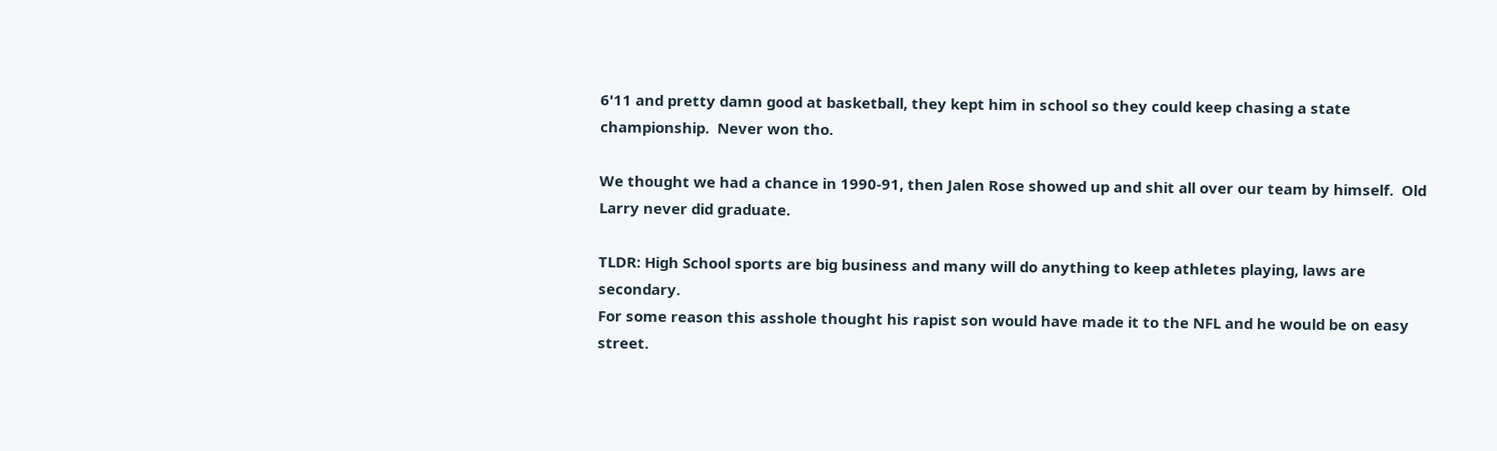6'11 and pretty damn good at basketball, they kept him in school so they could keep chasing a state championship.  Never won tho.

We thought we had a chance in 1990-91, then Jalen Rose showed up and shit all over our team by himself.  Old Larry never did graduate.

TLDR: High School sports are big business and many will do anything to keep athletes playing, laws are secondary.
For some reason this asshole thought his rapist son would have made it to the NFL and he would be on easy street.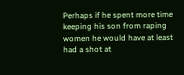Perhaps if he spent more time keeping his son from raping women he would have at least had a shot at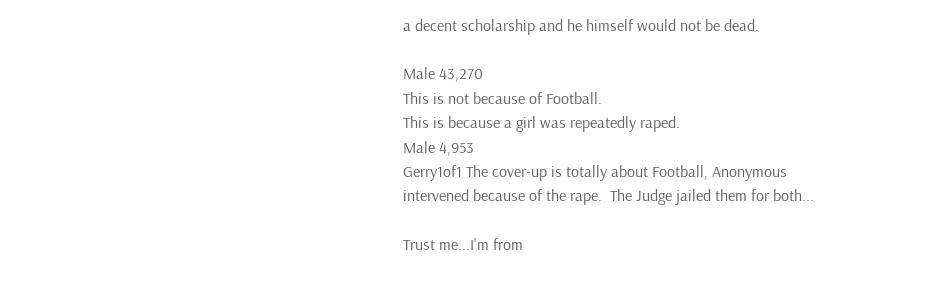a decent scholarship and he himself would not be dead.

Male 43,270
This is not because of Football.
This is because a girl was repeatedly raped.
Male 4,953
Gerry1of1 The cover-up is totally about Football, Anonymous intervened because of the rape.  The Judge jailed them for both...

Trust me...I'm from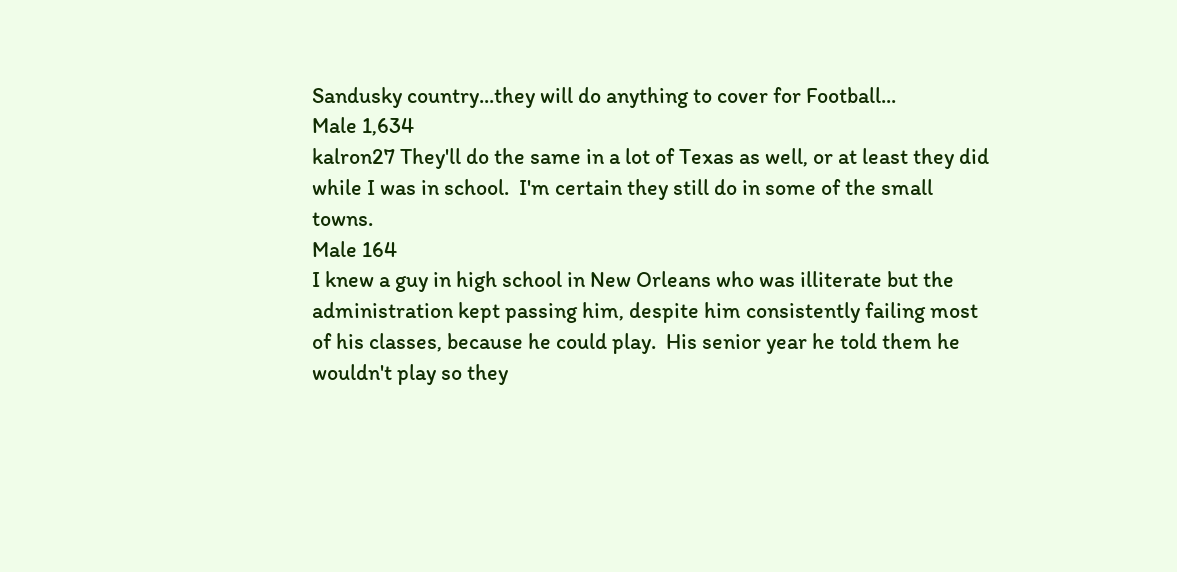Sandusky country...they will do anything to cover for Football...
Male 1,634
kalron27 They'll do the same in a lot of Texas as well, or at least they did while I was in school.  I'm certain they still do in some of the small towns.
Male 164
I knew a guy in high school in New Orleans who was illiterate but the administration kept passing him, despite him consistently failing most of his classes, because he could play.  His senior year he told them he wouldn't play so they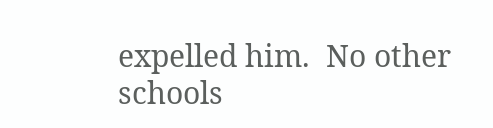expelled him.  No other schools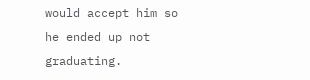would accept him so he ended up not graduating.